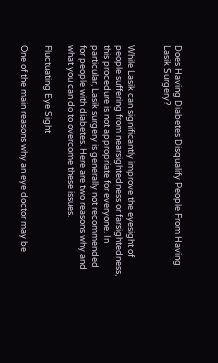Does Having Diabetes Disqualify People From Having Lasik Surgery?


While Lasik can significantly improve the eyesight of people suffering from nearsightedness or farsightedness, this procedure is not appropriate for everyone. In particular, Lasik surgery is generally not recommended for people with diabetes. Here are two reasons why and what you can do to overcome these issues.

Fluctuating Eye Sight

One of the main reasons why an eye doctor may be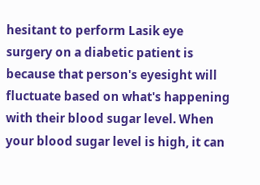hesitant to perform Lasik eye surgery on a diabetic patient is because that person's eyesight will fluctuate based on what's happening with their blood sugar level. When your blood sugar level is high, it can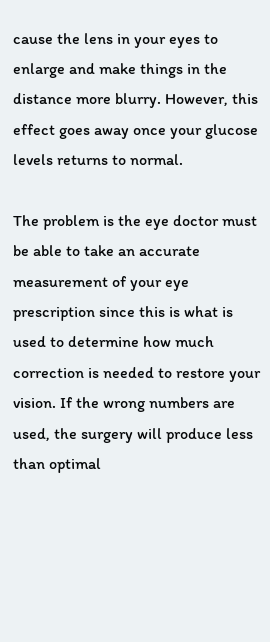cause the lens in your eyes to enlarge and make things in the distance more blurry. However, this effect goes away once your glucose levels returns to normal.

The problem is the eye doctor must be able to take an accurate measurement of your eye prescription since this is what is used to determine how much correction is needed to restore your vision. If the wrong numbers are used, the surgery will produce less than optimal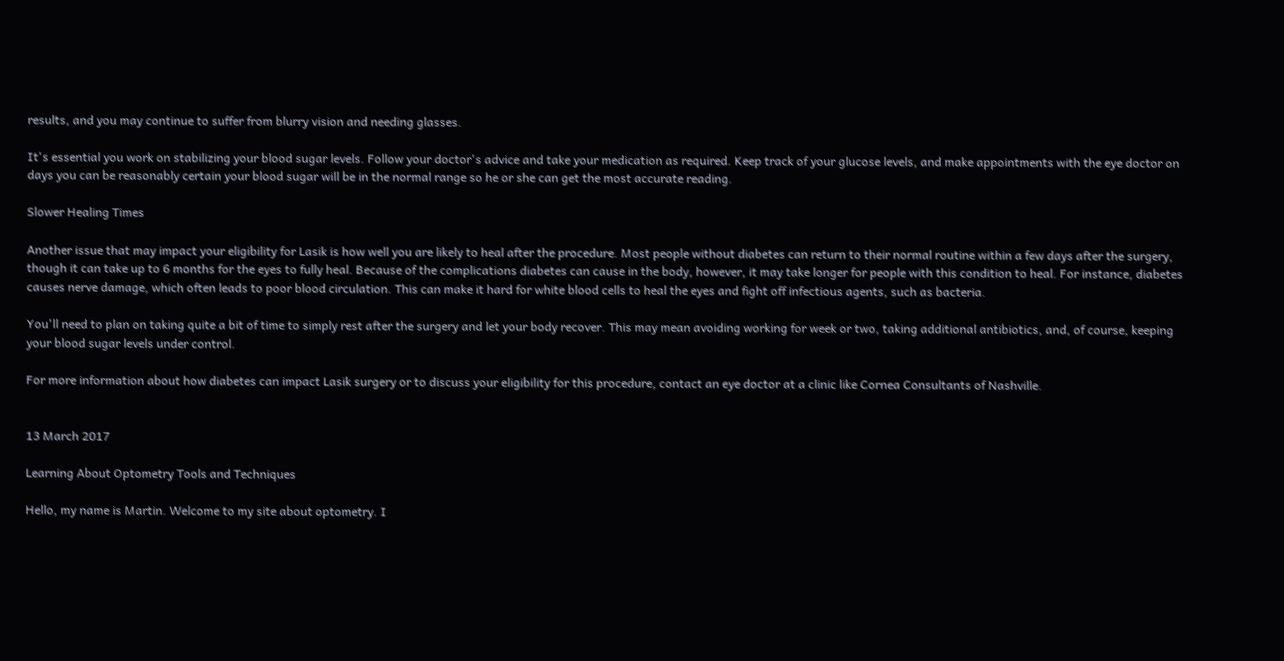results, and you may continue to suffer from blurry vision and needing glasses.

It's essential you work on stabilizing your blood sugar levels. Follow your doctor's advice and take your medication as required. Keep track of your glucose levels, and make appointments with the eye doctor on days you can be reasonably certain your blood sugar will be in the normal range so he or she can get the most accurate reading.

Slower Healing Times

Another issue that may impact your eligibility for Lasik is how well you are likely to heal after the procedure. Most people without diabetes can return to their normal routine within a few days after the surgery, though it can take up to 6 months for the eyes to fully heal. Because of the complications diabetes can cause in the body, however, it may take longer for people with this condition to heal. For instance, diabetes causes nerve damage, which often leads to poor blood circulation. This can make it hard for white blood cells to heal the eyes and fight off infectious agents, such as bacteria.

You'll need to plan on taking quite a bit of time to simply rest after the surgery and let your body recover. This may mean avoiding working for week or two, taking additional antibiotics, and, of course, keeping your blood sugar levels under control.

For more information about how diabetes can impact Lasik surgery or to discuss your eligibility for this procedure, contact an eye doctor at a clinic like Cornea Consultants of Nashville.


13 March 2017

Learning About Optometry Tools and Techniques

Hello, my name is Martin. Welcome to my site about optometry. I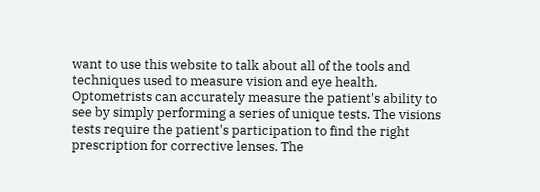want to use this website to talk about all of the tools and techniques used to measure vision and eye health. Optometrists can accurately measure the patient's ability to see by simply performing a series of unique tests. The visions tests require the patient's participation to find the right prescription for corrective lenses. The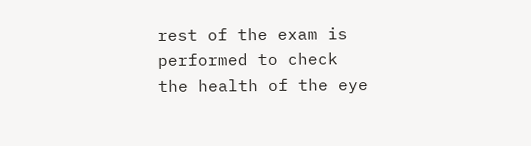rest of the exam is performed to check the health of the eye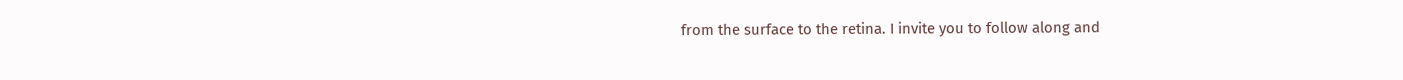from the surface to the retina. I invite you to follow along and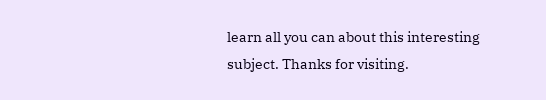learn all you can about this interesting subject. Thanks for visiting.